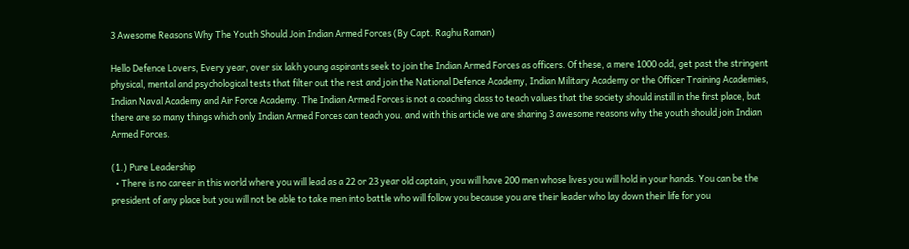3 Awesome Reasons Why The Youth Should Join Indian Armed Forces (By Capt. Raghu Raman)

Hello Defence Lovers, Every year, over six lakh young aspirants seek to join the Indian Armed Forces as officers. Of these, a mere 1000 odd, get past the stringent physical, mental and psychological tests that filter out the rest and join the National Defence Academy, Indian Military Academy or the Officer Training Academies, Indian Naval Academy and Air Force Academy. The Indian Armed Forces is not a coaching class to teach values that the society should instill in the first place, but there are so many things which only Indian Armed Forces can teach you. and with this article we are sharing 3 awesome reasons why the youth should join Indian Armed Forces.

(1.) Pure Leadership
  • There is no career in this world where you will lead as a 22 or 23 year old captain, you will have 200 men whose lives you will hold in your hands. You can be the president of any place but you will not be able to take men into battle who will follow you because you are their leader who lay down their life for you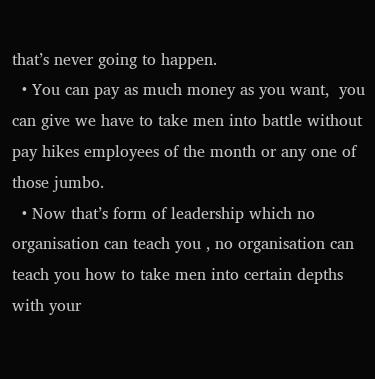that’s never going to happen.
  • You can pay as much money as you want,  you can give we have to take men into battle without pay hikes employees of the month or any one of those jumbo.
  • Now that’s form of leadership which no organisation can teach you , no organisation can teach you how to take men into certain depths with your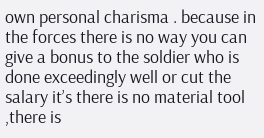own personal charisma . because in the forces there is no way you can give a bonus to the soldier who is done exceedingly well or cut the salary it’s there is no material tool ,there is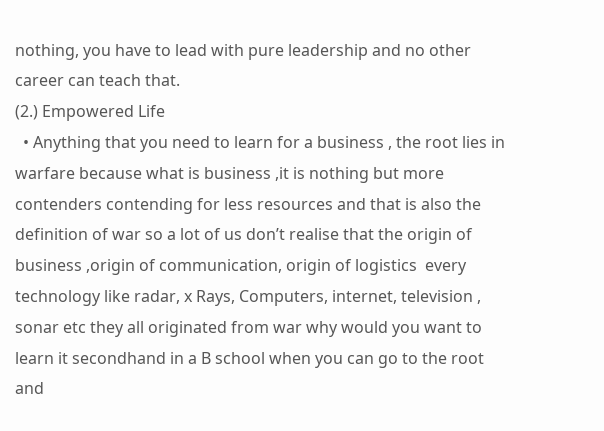nothing, you have to lead with pure leadership and no other career can teach that.
(2.) Empowered Life
  • Anything that you need to learn for a business , the root lies in warfare because what is business ,it is nothing but more contenders contending for less resources and that is also the definition of war so a lot of us don’t realise that the origin of business ,origin of communication, origin of logistics  every technology like radar, x Rays, Computers, internet, television , sonar etc they all originated from war why would you want to learn it secondhand in a B school when you can go to the root and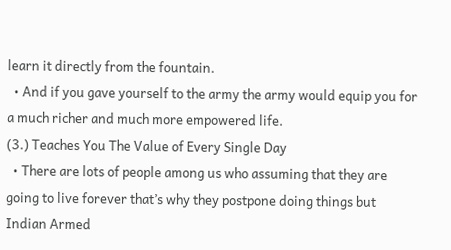learn it directly from the fountain.
  • And if you gave yourself to the army the army would equip you for a much richer and much more empowered life.
(3.) Teaches You The Value of Every Single Day
  • There are lots of people among us who assuming that they are going to live forever that’s why they postpone doing things but Indian Armed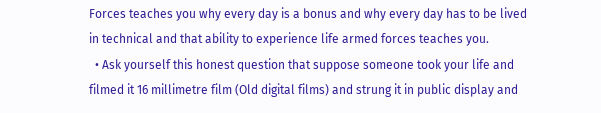Forces teaches you why every day is a bonus and why every day has to be lived in technical and that ability to experience life armed forces teaches you.
  • Ask yourself this honest question that suppose someone took your life and filmed it 16 millimetre film (Old digital films) and strung it in public display and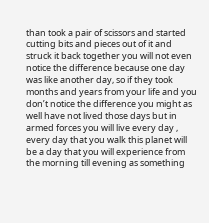than took a pair of scissors and started cutting bits and pieces out of it and struck it back together you will not even notice the difference because one day was like another day, so if they took months and years from your life and you don’t notice the difference you might as well have not lived those days but in armed forces you will live every day , every day that you walk this planet will be a day that you will experience from the morning till evening as something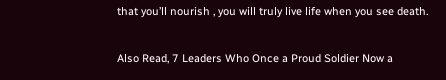that you’ll nourish , you will truly live life when you see death.

Also Read, 7 Leaders Who Once a Proud Soldier Now a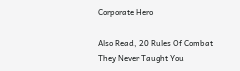Corporate Hero

Also Read, 20 Rules Of Combat They Never Taught You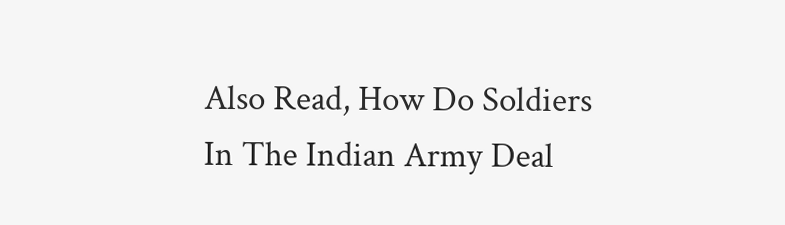Also Read, How Do Soldiers In The Indian Army Deal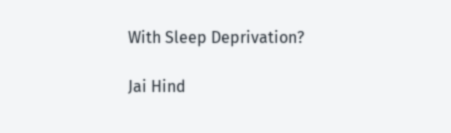With Sleep Deprivation?

Jai Hind